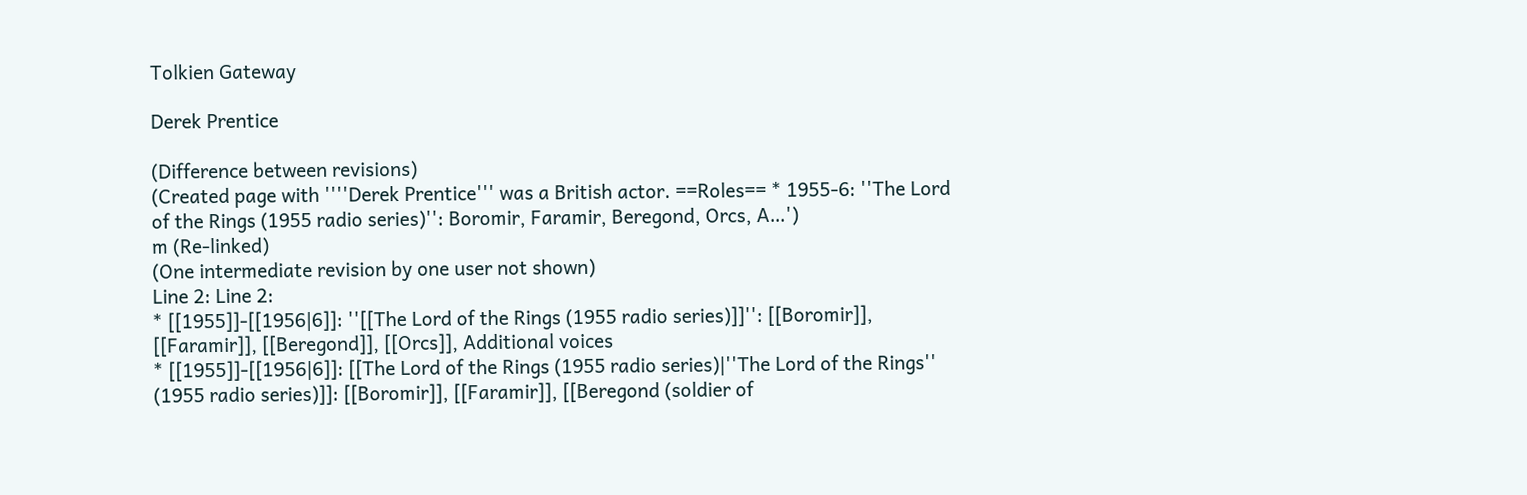Tolkien Gateway

Derek Prentice

(Difference between revisions)
(Created page with ''''Derek Prentice''' was a British actor. ==Roles== * 1955-6: ''The Lord of the Rings (1955 radio series)'': Boromir, Faramir, Beregond, Orcs, A…')
m (Re-linked)
(One intermediate revision by one user not shown)
Line 2: Line 2:
* [[1955]]-[[1956|6]]: ''[[The Lord of the Rings (1955 radio series)]]'': [[Boromir]], [[Faramir]], [[Beregond]], [[Orcs]], Additional voices
* [[1955]]-[[1956|6]]: [[The Lord of the Rings (1955 radio series)|''The Lord of the Rings'' (1955 radio series)]]: [[Boromir]], [[Faramir]], [[Beregond (soldier of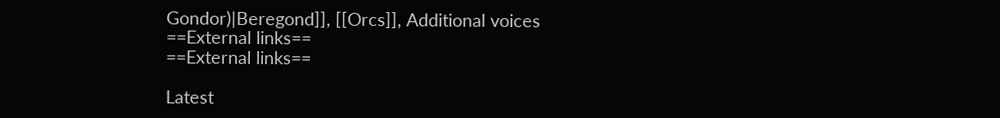Gondor)|Beregond]], [[Orcs]], Additional voices
==External links==
==External links==

Latest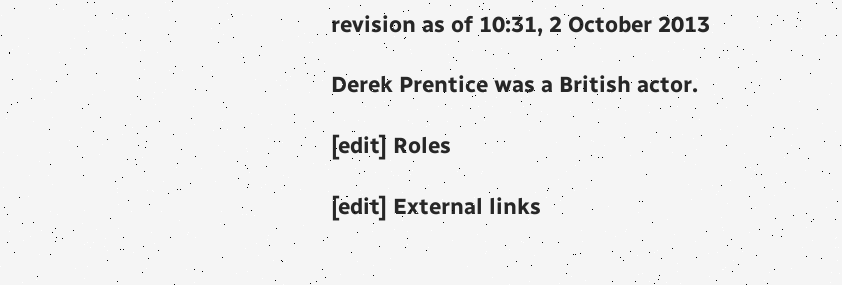revision as of 10:31, 2 October 2013

Derek Prentice was a British actor.

[edit] Roles

[edit] External links